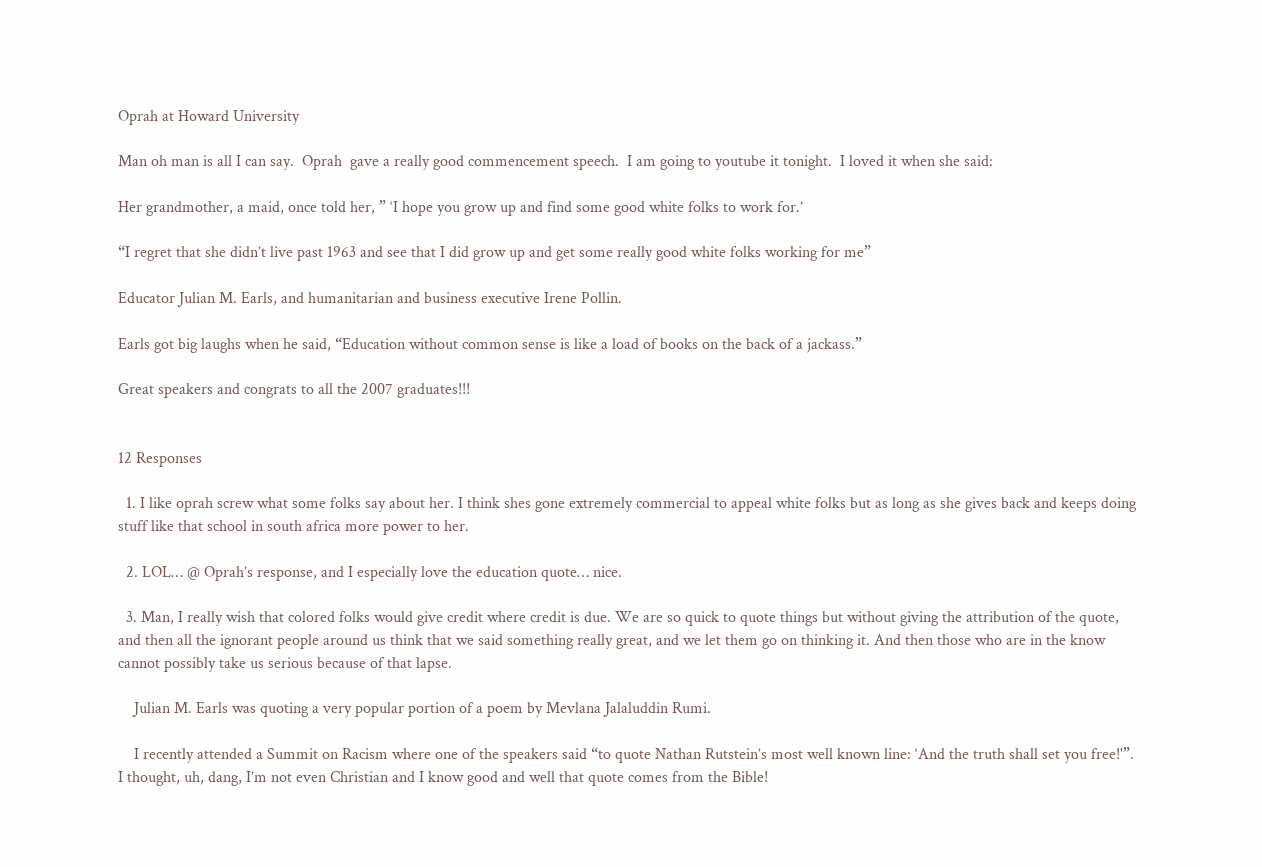Oprah at Howard University

Man oh man is all I can say.  Oprah  gave a really good commencement speech.  I am going to youtube it tonight.  I loved it when she said:

Her grandmother, a maid, once told her, ” ‘I hope you grow up and find some good white folks to work for.’

“I regret that she didn’t live past 1963 and see that I did grow up and get some really good white folks working for me”

Educator Julian M. Earls, and humanitarian and business executive Irene Pollin.

Earls got big laughs when he said, “Education without common sense is like a load of books on the back of a jackass.”

Great speakers and congrats to all the 2007 graduates!!!


12 Responses

  1. I like oprah screw what some folks say about her. I think shes gone extremely commercial to appeal white folks but as long as she gives back and keeps doing stuff like that school in south africa more power to her.

  2. LOL… @ Oprah’s response, and I especially love the education quote… nice.

  3. Man, I really wish that colored folks would give credit where credit is due. We are so quick to quote things but without giving the attribution of the quote, and then all the ignorant people around us think that we said something really great, and we let them go on thinking it. And then those who are in the know cannot possibly take us serious because of that lapse.

    Julian M. Earls was quoting a very popular portion of a poem by Mevlana Jalaluddin Rumi.

    I recently attended a Summit on Racism where one of the speakers said “to quote Nathan Rutstein’s most well known line: ‘And the truth shall set you free!'”. I thought, uh, dang, I’m not even Christian and I know good and well that quote comes from the Bible!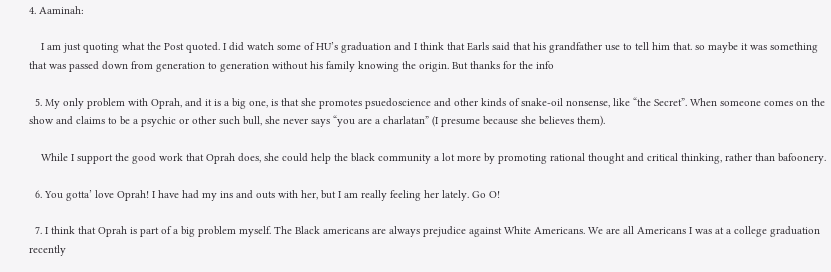4. Aaminah:

    I am just quoting what the Post quoted. I did watch some of HU’s graduation and I think that Earls said that his grandfather use to tell him that. so maybe it was something that was passed down from generation to generation without his family knowing the origin. But thanks for the info

  5. My only problem with Oprah, and it is a big one, is that she promotes psuedoscience and other kinds of snake-oil nonsense, like “the Secret”. When someone comes on the show and claims to be a psychic or other such bull, she never says “you are a charlatan” (I presume because she believes them).

    While I support the good work that Oprah does, she could help the black community a lot more by promoting rational thought and critical thinking, rather than bafoonery.

  6. You gotta’ love Oprah! I have had my ins and outs with her, but I am really feeling her lately. Go O!

  7. I think that Oprah is part of a big problem myself. The Black americans are always prejudice against White Americans. We are all Americans I was at a college graduation recently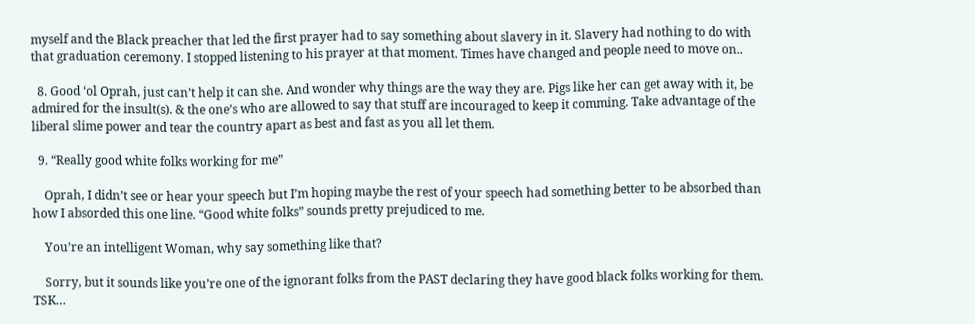myself and the Black preacher that led the first prayer had to say something about slavery in it. Slavery had nothing to do with that graduation ceremony. I stopped listening to his prayer at that moment. Times have changed and people need to move on..

  8. Good ‘ol Oprah, just can’t help it can she. And wonder why things are the way they are. Pigs like her can get away with it, be admired for the insult(s). & the one’s who are allowed to say that stuff are incouraged to keep it comming. Take advantage of the liberal slime power and tear the country apart as best and fast as you all let them.

  9. “Really good white folks working for me”

    Oprah, I didn’t see or hear your speech but I’m hoping maybe the rest of your speech had something better to be absorbed than how I absorded this one line. “Good white folks” sounds pretty prejudiced to me.

    You’re an intelligent Woman, why say something like that?

    Sorry, but it sounds like you’re one of the ignorant folks from the PAST declaring they have good black folks working for them. TSK…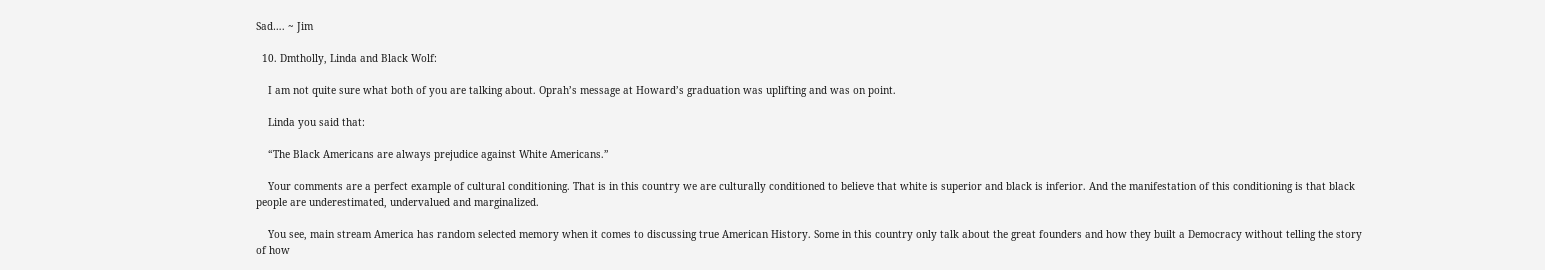Sad…. ~ Jim

  10. Dmtholly, Linda and Black Wolf:

    I am not quite sure what both of you are talking about. Oprah’s message at Howard’s graduation was uplifting and was on point.

    Linda you said that:

    “The Black Americans are always prejudice against White Americans.”

    Your comments are a perfect example of cultural conditioning. That is in this country we are culturally conditioned to believe that white is superior and black is inferior. And the manifestation of this conditioning is that black people are underestimated, undervalued and marginalized.

    You see, main stream America has random selected memory when it comes to discussing true American History. Some in this country only talk about the great founders and how they built a Democracy without telling the story of how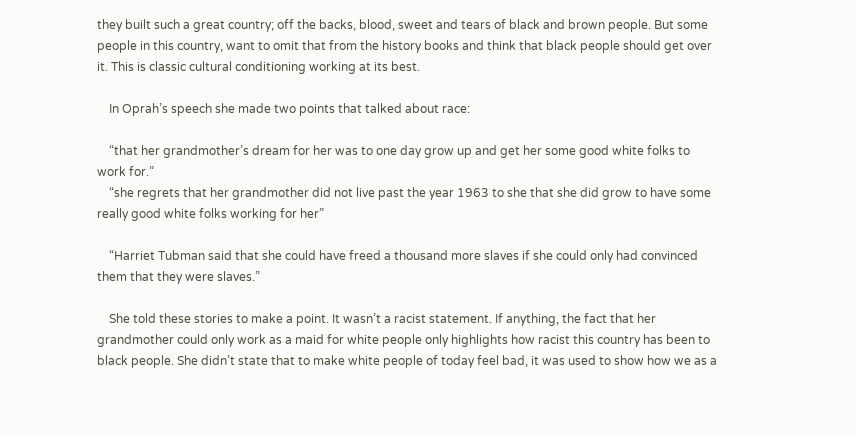they built such a great country; off the backs, blood, sweet and tears of black and brown people. But some people in this country, want to omit that from the history books and think that black people should get over it. This is classic cultural conditioning working at its best.

    In Oprah’s speech she made two points that talked about race:

    “that her grandmother’s dream for her was to one day grow up and get her some good white folks to work for.”
    “she regrets that her grandmother did not live past the year 1963 to she that she did grow to have some really good white folks working for her”

    “Harriet Tubman said that she could have freed a thousand more slaves if she could only had convinced them that they were slaves.”

    She told these stories to make a point. It wasn’t a racist statement. If anything, the fact that her grandmother could only work as a maid for white people only highlights how racist this country has been to black people. She didn’t state that to make white people of today feel bad, it was used to show how we as a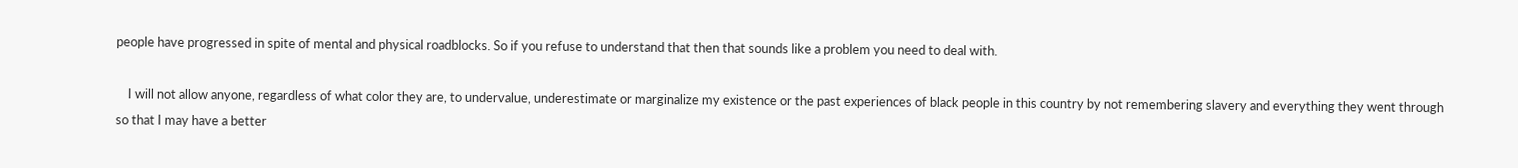people have progressed in spite of mental and physical roadblocks. So if you refuse to understand that then that sounds like a problem you need to deal with.

    I will not allow anyone, regardless of what color they are, to undervalue, underestimate or marginalize my existence or the past experiences of black people in this country by not remembering slavery and everything they went through so that I may have a better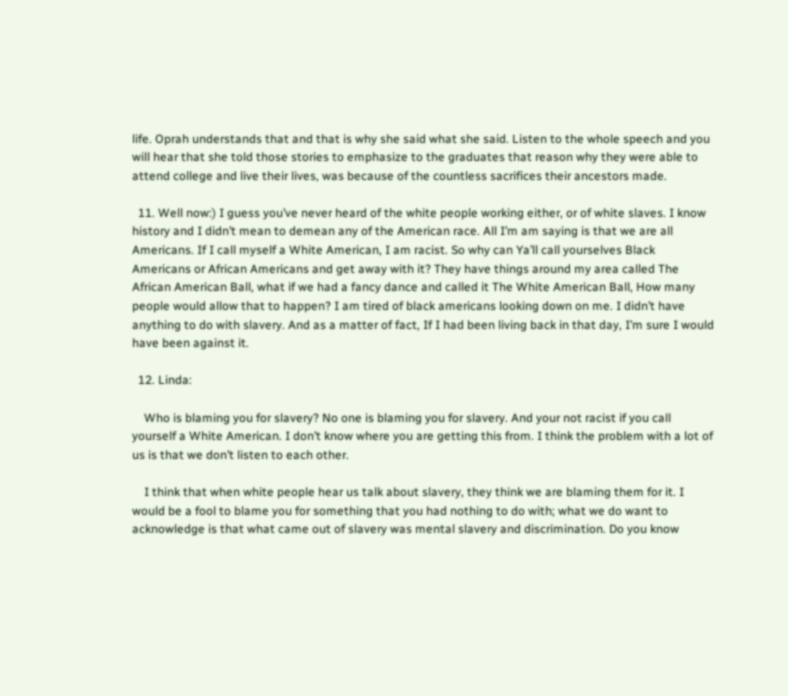life. Oprah understands that and that is why she said what she said. Listen to the whole speech and you will hear that she told those stories to emphasize to the graduates that reason why they were able to attend college and live their lives, was because of the countless sacrifices their ancestors made.

  11. Well now:) I guess you’ve never heard of the white people working either, or of white slaves. I know history and I didn’t mean to demean any of the American race. All I’m am saying is that we are all Americans. If I call myself a White American, I am racist. So why can Ya’ll call yourselves Black Americans or African Americans and get away with it? They have things around my area called The African American Ball, what if we had a fancy dance and called it The White American Ball, How many people would allow that to happen? I am tired of black americans looking down on me. I didn’t have anything to do with slavery. And as a matter of fact, If I had been living back in that day, I’m sure I would have been against it.

  12. Linda:

    Who is blaming you for slavery? No one is blaming you for slavery. And your not racist if you call yourself a White American. I don’t know where you are getting this from. I think the problem with a lot of us is that we don’t listen to each other.

    I think that when white people hear us talk about slavery, they think we are blaming them for it. I would be a fool to blame you for something that you had nothing to do with; what we do want to acknowledge is that what came out of slavery was mental slavery and discrimination. Do you know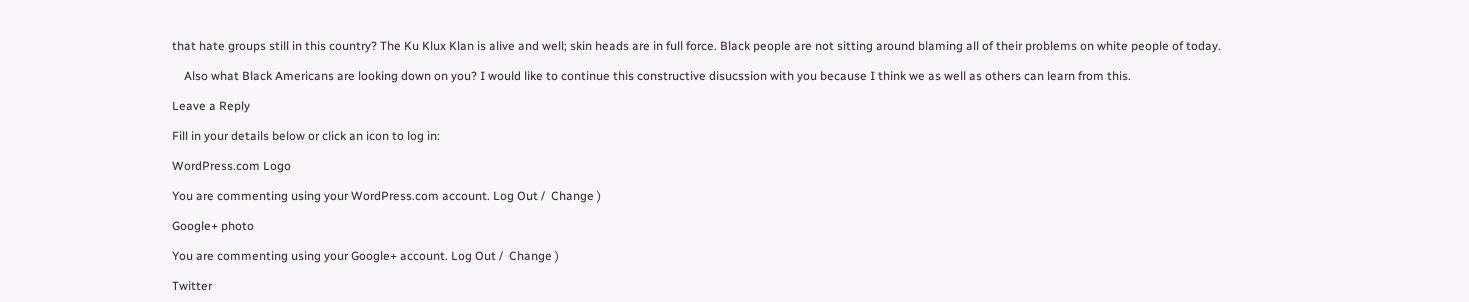that hate groups still in this country? The Ku Klux Klan is alive and well; skin heads are in full force. Black people are not sitting around blaming all of their problems on white people of today.

    Also what Black Americans are looking down on you? I would like to continue this constructive disucssion with you because I think we as well as others can learn from this.

Leave a Reply

Fill in your details below or click an icon to log in:

WordPress.com Logo

You are commenting using your WordPress.com account. Log Out /  Change )

Google+ photo

You are commenting using your Google+ account. Log Out /  Change )

Twitter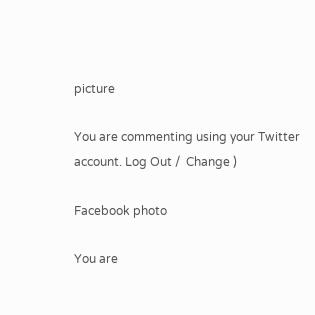picture

You are commenting using your Twitter account. Log Out /  Change )

Facebook photo

You are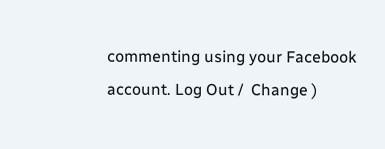commenting using your Facebook account. Log Out /  Change )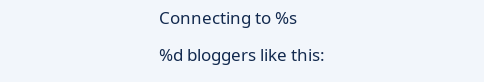Connecting to %s

%d bloggers like this: